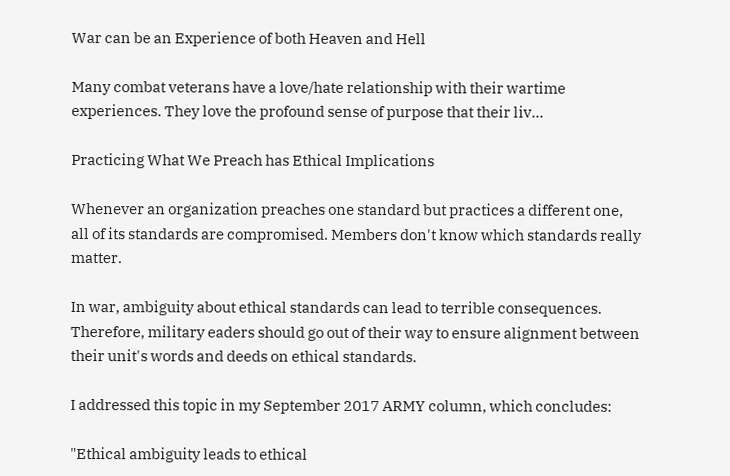War can be an Experience of both Heaven and Hell

Many combat veterans have a love/hate relationship with their wartime experiences. They love the profound sense of purpose that their liv...

Practicing What We Preach has Ethical Implications

Whenever an organization preaches one standard but practices a different one, all of its standards are compromised. Members don't know which standards really matter.

In war, ambiguity about ethical standards can lead to terrible consequences. Therefore, military eaders should go out of their way to ensure alignment between their unit's words and deeds on ethical standards.

I addressed this topic in my September 2017 ARMY column, which concludes:

"Ethical ambiguity leads to ethical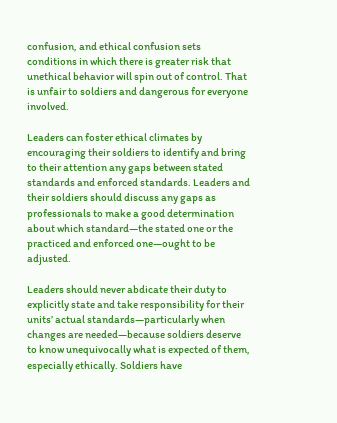confusion, and ethical confusion sets conditions in which there is greater risk that unethical behavior will spin out of control. That is unfair to soldiers and dangerous for everyone involved.

Leaders can foster ethical climates by encouraging their soldiers to identify and bring to their attention any gaps between stated standards and enforced standards. Leaders and their soldiers should discuss any gaps as professionals to make a good determination about which standard—the stated one or the practiced and enforced one—ought to be adjusted.

Leaders should never abdicate their duty to explicitly state and take responsibility for their units’ actual standards—particularly when changes are needed—because soldiers deserve to know unequivocally what is expected of them, especially ethically. Soldiers have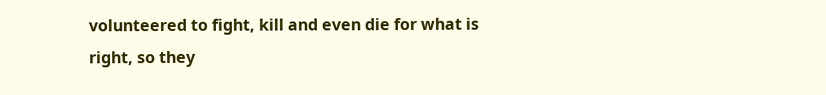volunteered to fight, kill and even die for what is right, so they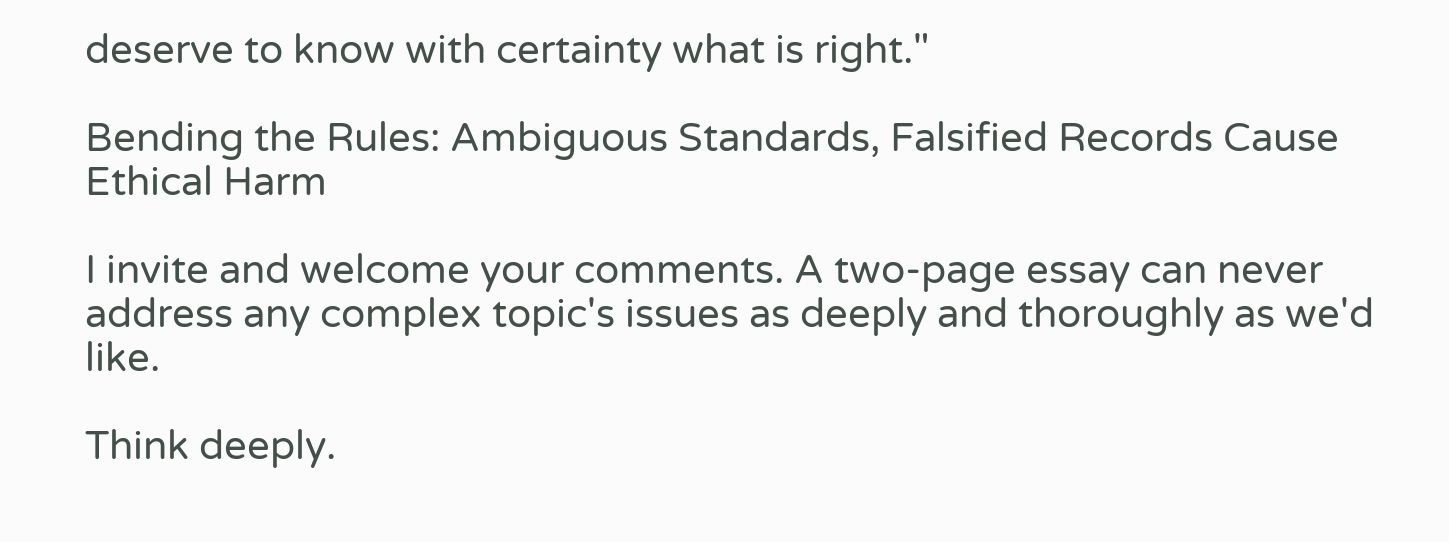deserve to know with certainty what is right."

Bending the Rules: Ambiguous Standards, Falsified Records Cause Ethical Harm

I invite and welcome your comments. A two-page essay can never address any complex topic's issues as deeply and thoroughly as we'd like.

Think deeply.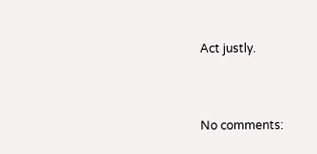Act justly.


No comments: